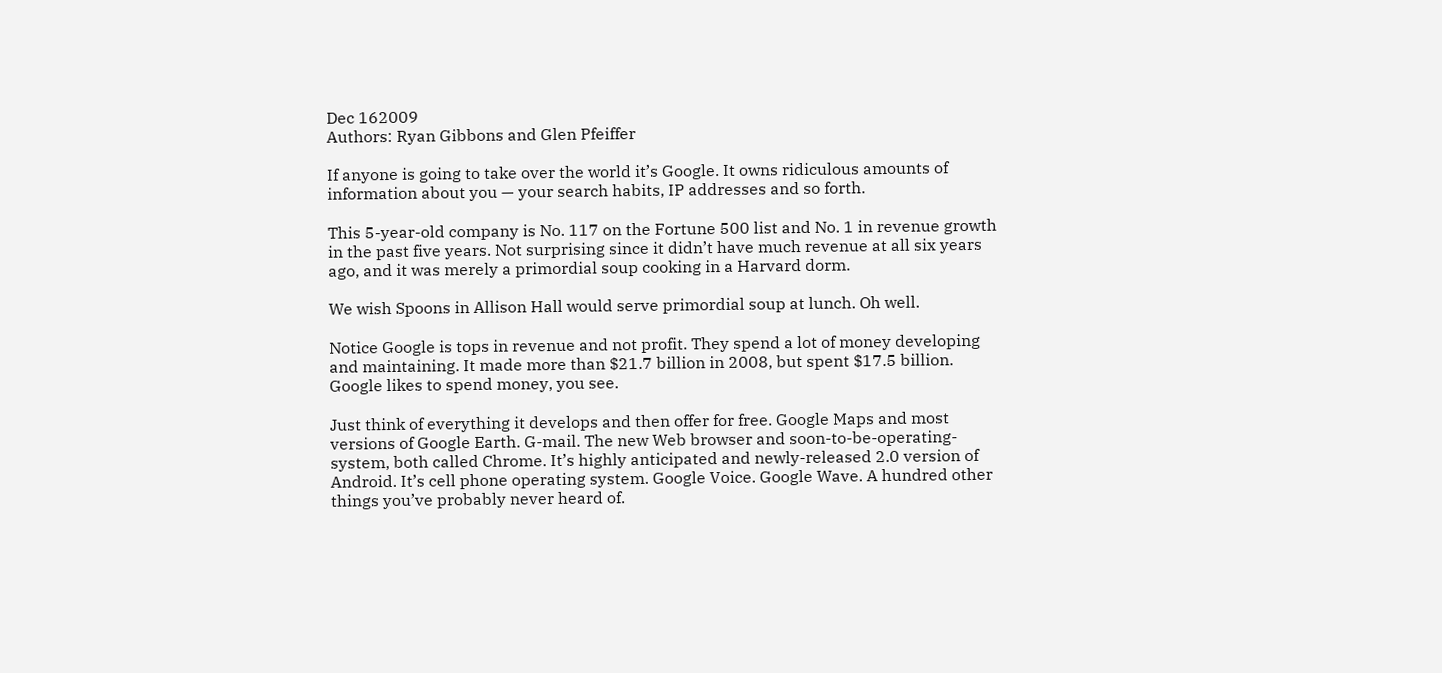Dec 162009
Authors: Ryan Gibbons and Glen Pfeiffer

If anyone is going to take over the world it’s Google. It owns ridiculous amounts of information about you — your search habits, IP addresses and so forth.

This 5-year-old company is No. 117 on the Fortune 500 list and No. 1 in revenue growth in the past five years. Not surprising since it didn’t have much revenue at all six years ago, and it was merely a primordial soup cooking in a Harvard dorm.

We wish Spoons in Allison Hall would serve primordial soup at lunch. Oh well.

Notice Google is tops in revenue and not profit. They spend a lot of money developing and maintaining. It made more than $21.7 billion in 2008, but spent $17.5 billion. Google likes to spend money, you see.

Just think of everything it develops and then offer for free. Google Maps and most versions of Google Earth. G-mail. The new Web browser and soon-to-be-operating-system, both called Chrome. It’s highly anticipated and newly-released 2.0 version of Android. It’s cell phone operating system. Google Voice. Google Wave. A hundred other things you’ve probably never heard of.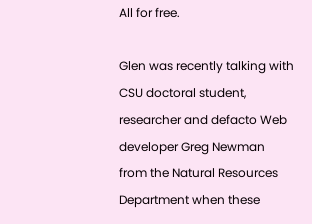All for free.

Glen was recently talking with CSU doctoral student, researcher and defacto Web developer Greg Newman from the Natural Resources Department when these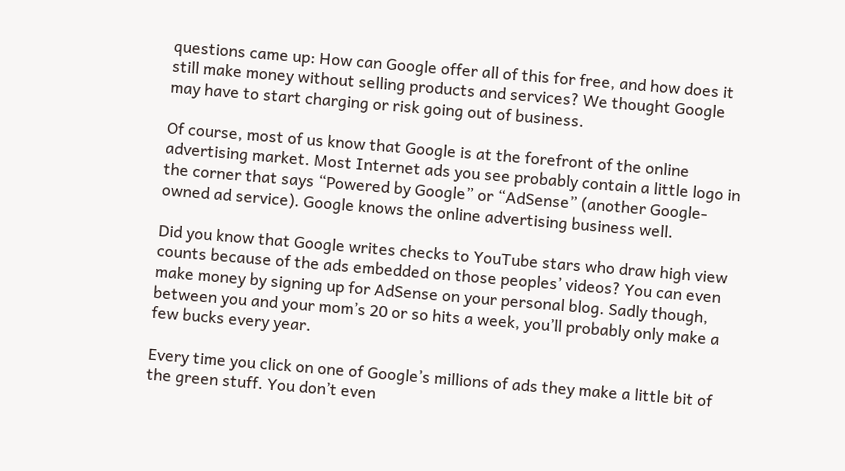questions came up: How can Google offer all of this for free, and how does it still make money without selling products and services? We thought Google may have to start charging or risk going out of business.

Of course, most of us know that Google is at the forefront of the online advertising market. Most Internet ads you see probably contain a little logo in the corner that says “Powered by Google” or “AdSense” (another Google-owned ad service). Google knows the online advertising business well.

Did you know that Google writes checks to YouTube stars who draw high view counts because of the ads embedded on those peoples’ videos? You can even make money by signing up for AdSense on your personal blog. Sadly though, between you and your mom’s 20 or so hits a week, you’ll probably only make a few bucks every year.

Every time you click on one of Google’s millions of ads they make a little bit of the green stuff. You don’t even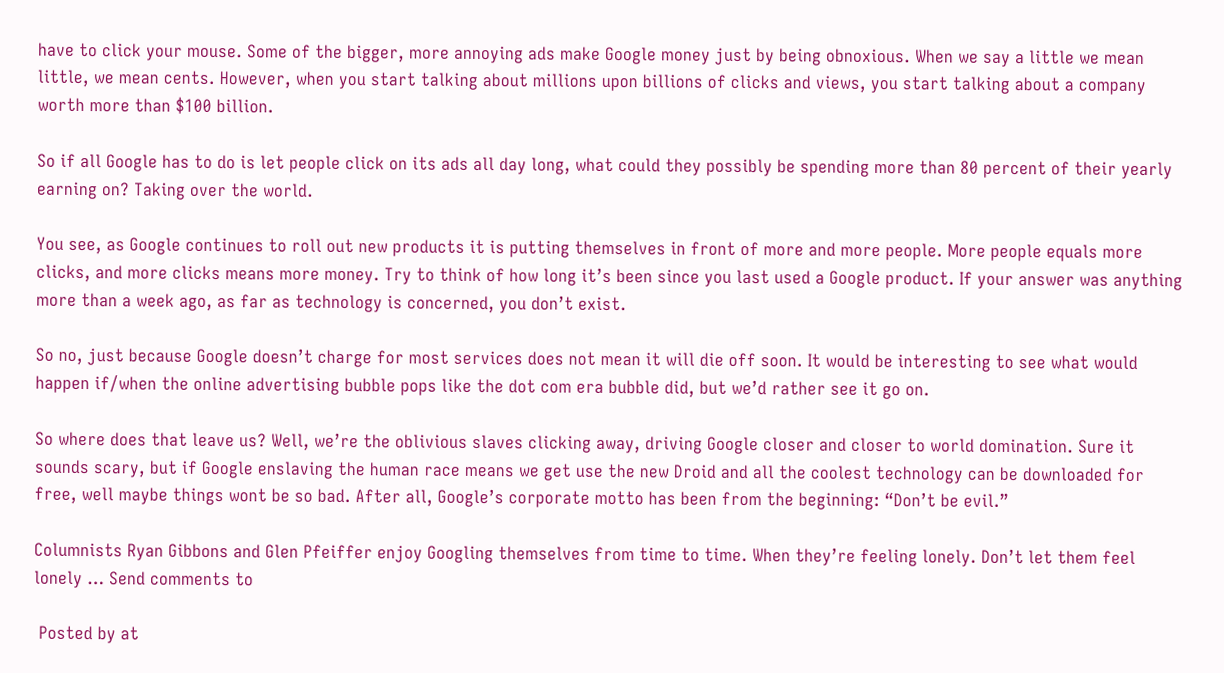have to click your mouse. Some of the bigger, more annoying ads make Google money just by being obnoxious. When we say a little we mean little, we mean cents. However, when you start talking about millions upon billions of clicks and views, you start talking about a company worth more than $100 billion.

So if all Google has to do is let people click on its ads all day long, what could they possibly be spending more than 80 percent of their yearly earning on? Taking over the world.

You see, as Google continues to roll out new products it is putting themselves in front of more and more people. More people equals more clicks, and more clicks means more money. Try to think of how long it’s been since you last used a Google product. If your answer was anything more than a week ago, as far as technology is concerned, you don’t exist.

So no, just because Google doesn’t charge for most services does not mean it will die off soon. It would be interesting to see what would happen if/when the online advertising bubble pops like the dot com era bubble did, but we’d rather see it go on.

So where does that leave us? Well, we’re the oblivious slaves clicking away, driving Google closer and closer to world domination. Sure it sounds scary, but if Google enslaving the human race means we get use the new Droid and all the coolest technology can be downloaded for free, well maybe things wont be so bad. After all, Google’s corporate motto has been from the beginning: “Don’t be evil.”

Columnists Ryan Gibbons and Glen Pfeiffer enjoy Googling themselves from time to time. When they’re feeling lonely. Don’t let them feel lonely … Send comments to

 Posted by at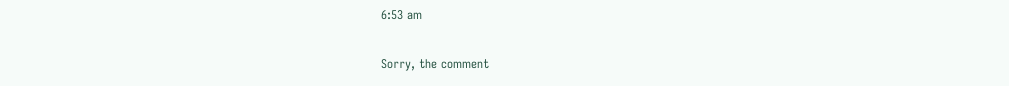6:53 am

Sorry, the comment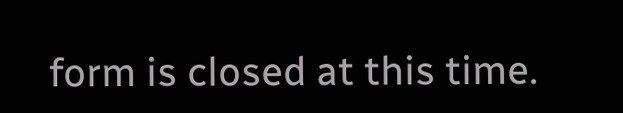form is closed at this time.